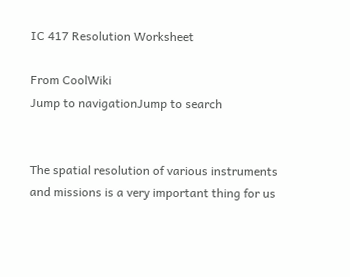IC 417 Resolution Worksheet

From CoolWiki
Jump to navigationJump to search


The spatial resolution of various instruments and missions is a very important thing for us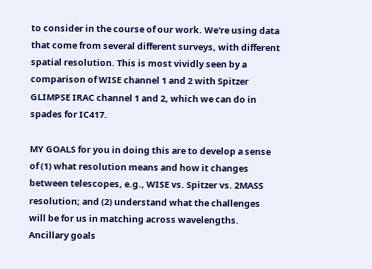to consider in the course of our work. We're using data that come from several different surveys, with different spatial resolution. This is most vividly seen by a comparison of WISE channel 1 and 2 with Spitzer GLIMPSE IRAC channel 1 and 2, which we can do in spades for IC417.

MY GOALS for you in doing this are to develop a sense of (1) what resolution means and how it changes between telescopes, e.g., WISE vs. Spitzer vs. 2MASS resolution; and (2) understand what the challenges will be for us in matching across wavelengths. Ancillary goals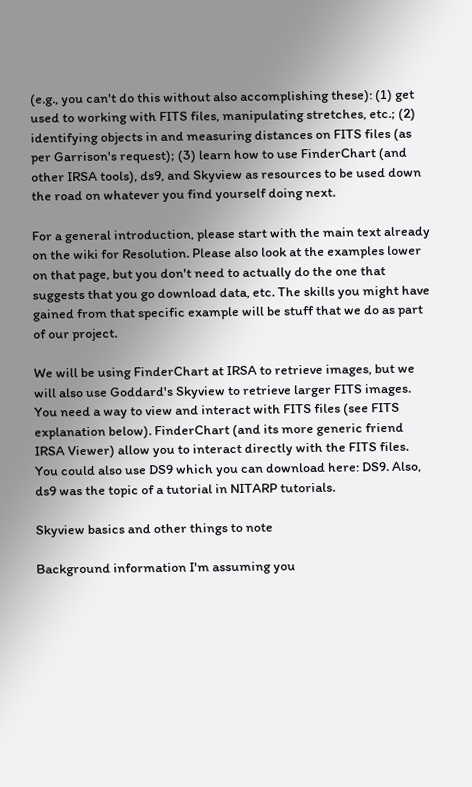(e.g., you can't do this without also accomplishing these): (1) get used to working with FITS files, manipulating stretches, etc.; (2) identifying objects in and measuring distances on FITS files (as per Garrison's request); (3) learn how to use FinderChart (and other IRSA tools), ds9, and Skyview as resources to be used down the road on whatever you find yourself doing next.

For a general introduction, please start with the main text already on the wiki for Resolution. Please also look at the examples lower on that page, but you don't need to actually do the one that suggests that you go download data, etc. The skills you might have gained from that specific example will be stuff that we do as part of our project.

We will be using FinderChart at IRSA to retrieve images, but we will also use Goddard's Skyview to retrieve larger FITS images. You need a way to view and interact with FITS files (see FITS explanation below). FinderChart (and its more generic friend IRSA Viewer) allow you to interact directly with the FITS files. You could also use DS9 which you can download here: DS9. Also, ds9 was the topic of a tutorial in NITARP tutorials.

Skyview basics and other things to note

Background information I'm assuming you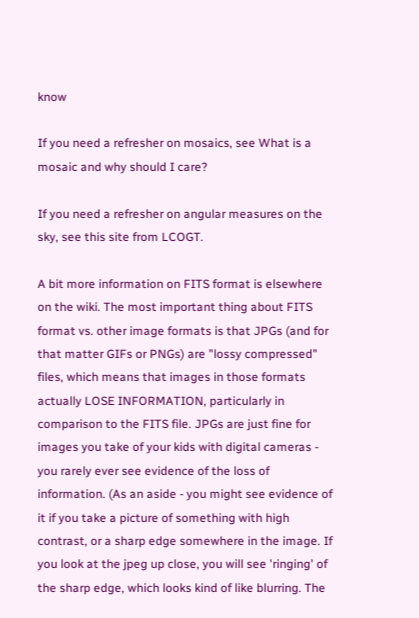know

If you need a refresher on mosaics, see What is a mosaic and why should I care?

If you need a refresher on angular measures on the sky, see this site from LCOGT.

A bit more information on FITS format is elsewhere on the wiki. The most important thing about FITS format vs. other image formats is that JPGs (and for that matter GIFs or PNGs) are "lossy compressed" files, which means that images in those formats actually LOSE INFORMATION, particularly in comparison to the FITS file. JPGs are just fine for images you take of your kids with digital cameras - you rarely ever see evidence of the loss of information. (As an aside - you might see evidence of it if you take a picture of something with high contrast, or a sharp edge somewhere in the image. If you look at the jpeg up close, you will see 'ringing' of the sharp edge, which looks kind of like blurring. The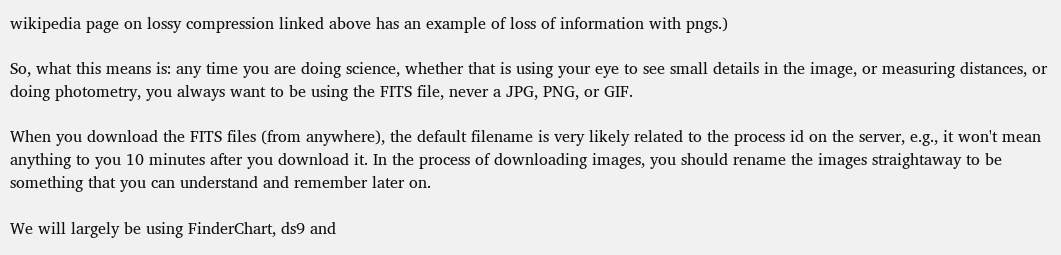wikipedia page on lossy compression linked above has an example of loss of information with pngs.)

So, what this means is: any time you are doing science, whether that is using your eye to see small details in the image, or measuring distances, or doing photometry, you always want to be using the FITS file, never a JPG, PNG, or GIF.

When you download the FITS files (from anywhere), the default filename is very likely related to the process id on the server, e.g., it won't mean anything to you 10 minutes after you download it. In the process of downloading images, you should rename the images straightaway to be something that you can understand and remember later on.

We will largely be using FinderChart, ds9 and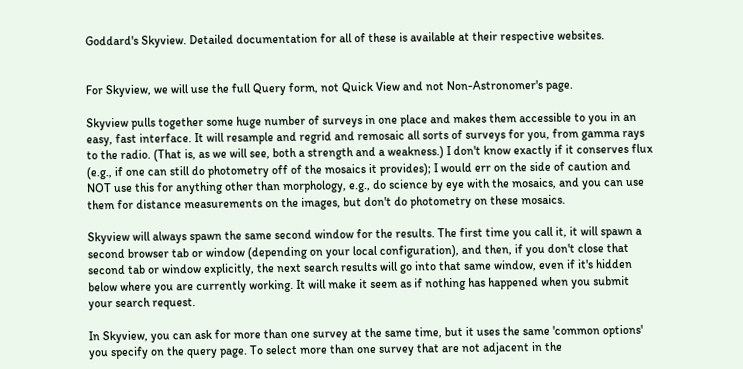Goddard's Skyview. Detailed documentation for all of these is available at their respective websites.


For Skyview, we will use the full Query form, not Quick View and not Non-Astronomer's page.

Skyview pulls together some huge number of surveys in one place and makes them accessible to you in an easy, fast interface. It will resample and regrid and remosaic all sorts of surveys for you, from gamma rays to the radio. (That is, as we will see, both a strength and a weakness.) I don't know exactly if it conserves flux (e.g., if one can still do photometry off of the mosaics it provides); I would err on the side of caution and NOT use this for anything other than morphology, e.g., do science by eye with the mosaics, and you can use them for distance measurements on the images, but don't do photometry on these mosaics.

Skyview will always spawn the same second window for the results. The first time you call it, it will spawn a second browser tab or window (depending on your local configuration), and then, if you don't close that second tab or window explicitly, the next search results will go into that same window, even if it's hidden below where you are currently working. It will make it seem as if nothing has happened when you submit your search request.

In Skyview, you can ask for more than one survey at the same time, but it uses the same 'common options' you specify on the query page. To select more than one survey that are not adjacent in the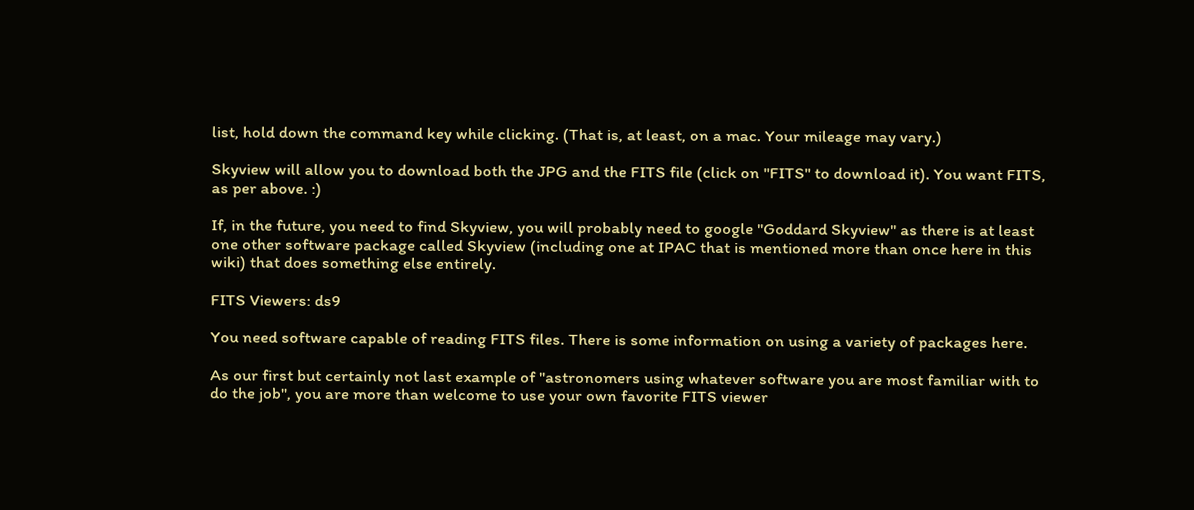list, hold down the command key while clicking. (That is, at least, on a mac. Your mileage may vary.)

Skyview will allow you to download both the JPG and the FITS file (click on "FITS" to download it). You want FITS, as per above. :)

If, in the future, you need to find Skyview, you will probably need to google "Goddard Skyview" as there is at least one other software package called Skyview (including one at IPAC that is mentioned more than once here in this wiki) that does something else entirely.

FITS Viewers: ds9

You need software capable of reading FITS files. There is some information on using a variety of packages here.

As our first but certainly not last example of "astronomers using whatever software you are most familiar with to do the job", you are more than welcome to use your own favorite FITS viewer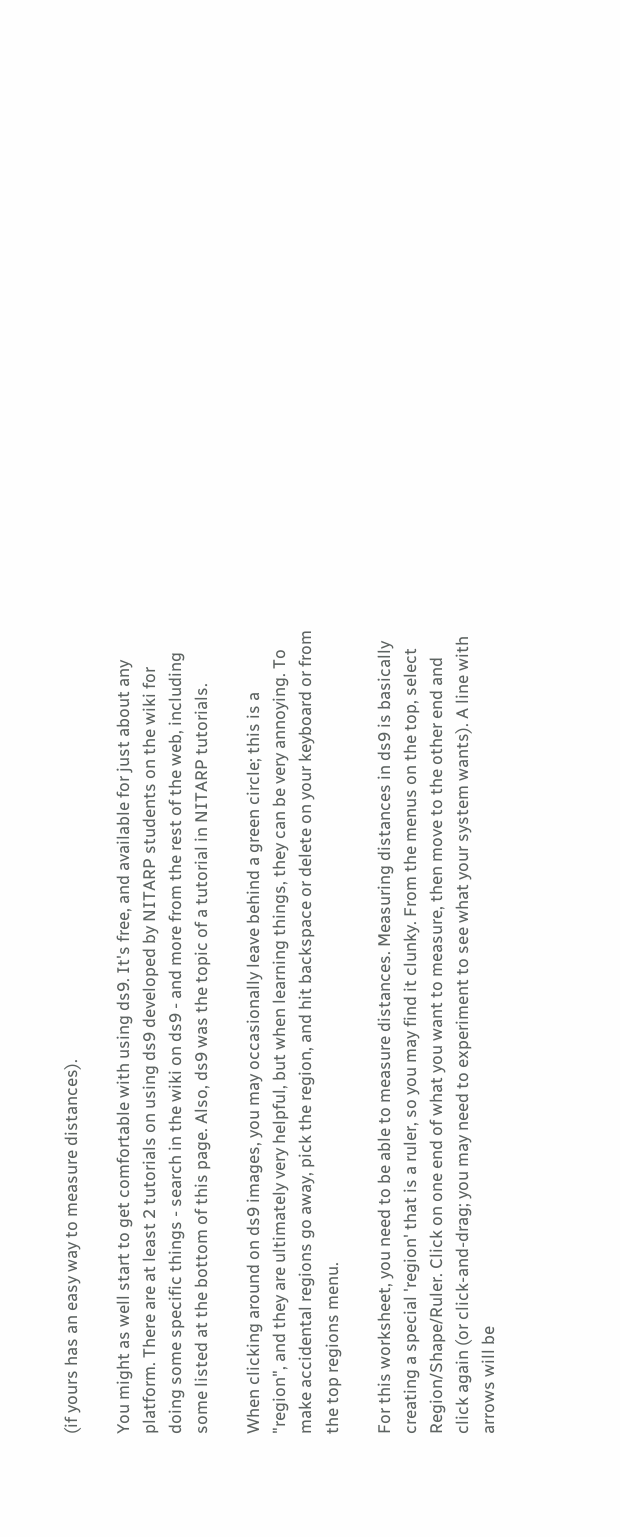(if yours has an easy way to measure distances).

You might as well start to get comfortable with using ds9. It's free, and available for just about any platform. There are at least 2 tutorials on using ds9 developed by NITARP students on the wiki for doing some specific things - search in the wiki on ds9 - and more from the rest of the web, including some listed at the bottom of this page. Also, ds9 was the topic of a tutorial in NITARP tutorials.

When clicking around on ds9 images, you may occasionally leave behind a green circle; this is a "region", and they are ultimately very helpful, but when learning things, they can be very annoying. To make accidental regions go away, pick the region, and hit backspace or delete on your keyboard or from the top regions menu.

For this worksheet, you need to be able to measure distances. Measuring distances in ds9 is basically creating a special 'region' that is a ruler, so you may find it clunky. From the menus on the top, select Region/Shape/Ruler. Click on one end of what you want to measure, then move to the other end and click again (or click-and-drag; you may need to experiment to see what your system wants). A line with arrows will be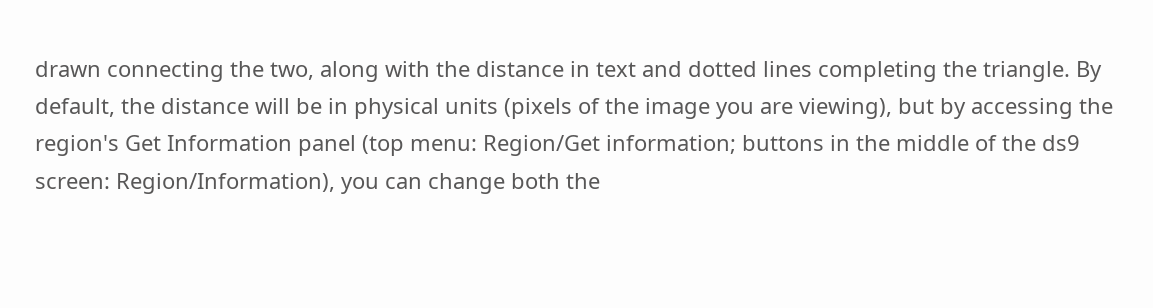drawn connecting the two, along with the distance in text and dotted lines completing the triangle. By default, the distance will be in physical units (pixels of the image you are viewing), but by accessing the region's Get Information panel (top menu: Region/Get information; buttons in the middle of the ds9 screen: Region/Information), you can change both the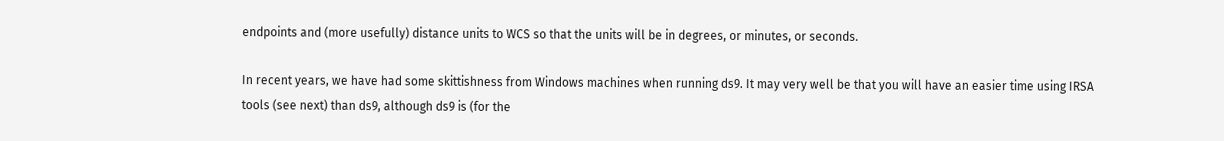endpoints and (more usefully) distance units to WCS so that the units will be in degrees, or minutes, or seconds.

In recent years, we have had some skittishness from Windows machines when running ds9. It may very well be that you will have an easier time using IRSA tools (see next) than ds9, although ds9 is (for the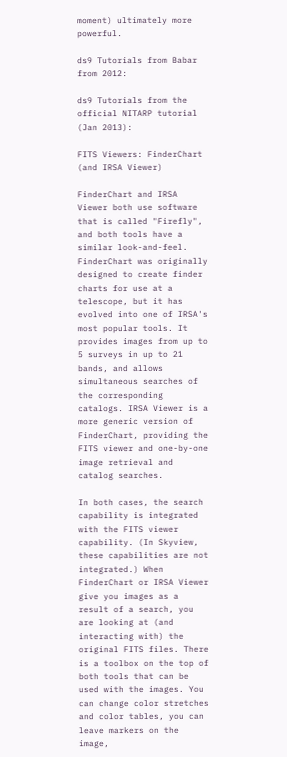moment) ultimately more powerful.

ds9 Tutorials from Babar from 2012:

ds9 Tutorials from the official NITARP tutorial (Jan 2013):

FITS Viewers: FinderChart (and IRSA Viewer)

FinderChart and IRSA Viewer both use software that is called "Firefly", and both tools have a similar look-and-feel. FinderChart was originally designed to create finder charts for use at a telescope, but it has evolved into one of IRSA's most popular tools. It provides images from up to 5 surveys in up to 21 bands, and allows simultaneous searches of the corresponding catalogs. IRSA Viewer is a more generic version of FinderChart, providing the FITS viewer and one-by-one image retrieval and catalog searches.

In both cases, the search capability is integrated with the FITS viewer capability. (In Skyview, these capabilities are not integrated.) When FinderChart or IRSA Viewer give you images as a result of a search, you are looking at (and interacting with) the original FITS files. There is a toolbox on the top of both tools that can be used with the images. You can change color stretches and color tables, you can leave markers on the image,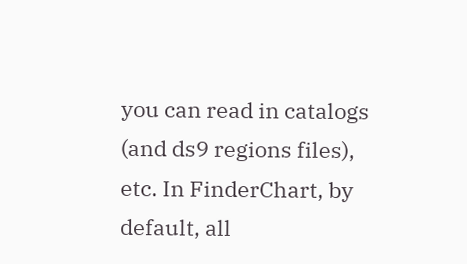you can read in catalogs (and ds9 regions files), etc. In FinderChart, by default, all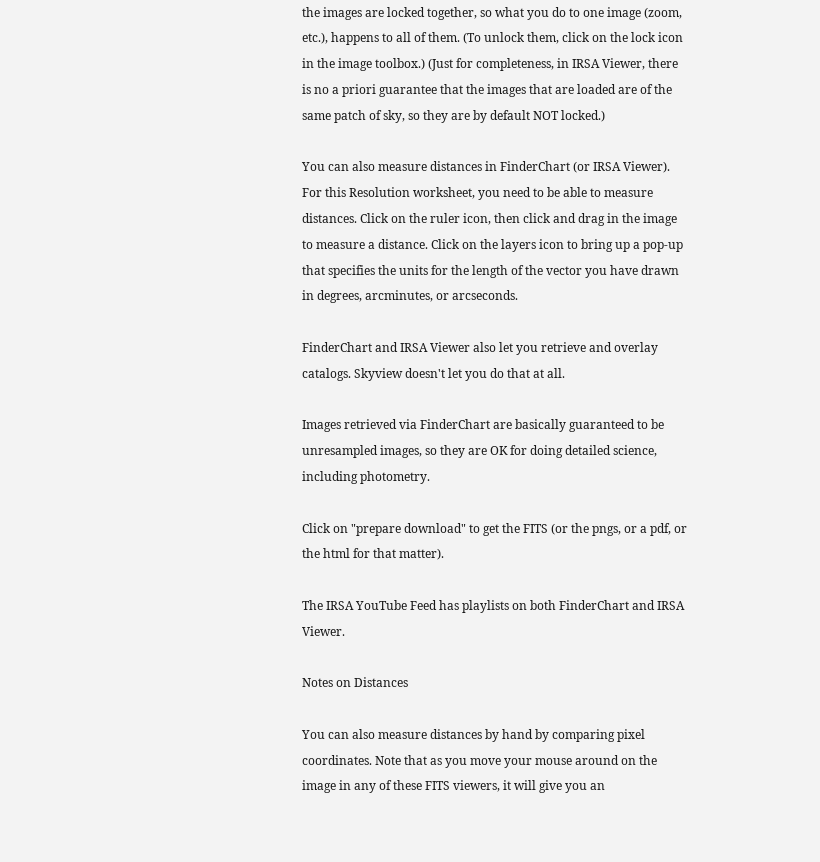the images are locked together, so what you do to one image (zoom, etc.), happens to all of them. (To unlock them, click on the lock icon in the image toolbox.) (Just for completeness, in IRSA Viewer, there is no a priori guarantee that the images that are loaded are of the same patch of sky, so they are by default NOT locked.)

You can also measure distances in FinderChart (or IRSA Viewer). For this Resolution worksheet, you need to be able to measure distances. Click on the ruler icon, then click and drag in the image to measure a distance. Click on the layers icon to bring up a pop-up that specifies the units for the length of the vector you have drawn in degrees, arcminutes, or arcseconds.

FinderChart and IRSA Viewer also let you retrieve and overlay catalogs. Skyview doesn't let you do that at all.

Images retrieved via FinderChart are basically guaranteed to be unresampled images, so they are OK for doing detailed science, including photometry.

Click on "prepare download" to get the FITS (or the pngs, or a pdf, or the html for that matter).

The IRSA YouTube Feed has playlists on both FinderChart and IRSA Viewer.

Notes on Distances

You can also measure distances by hand by comparing pixel coordinates. Note that as you move your mouse around on the image in any of these FITS viewers, it will give you an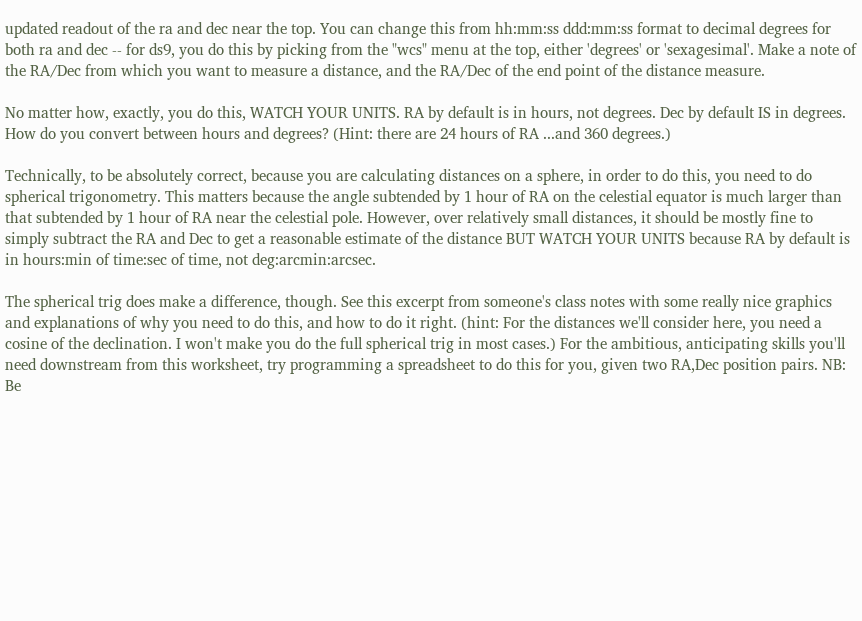updated readout of the ra and dec near the top. You can change this from hh:mm:ss ddd:mm:ss format to decimal degrees for both ra and dec -- for ds9, you do this by picking from the "wcs" menu at the top, either 'degrees' or 'sexagesimal'. Make a note of the RA/Dec from which you want to measure a distance, and the RA/Dec of the end point of the distance measure.

No matter how, exactly, you do this, WATCH YOUR UNITS. RA by default is in hours, not degrees. Dec by default IS in degrees. How do you convert between hours and degrees? (Hint: there are 24 hours of RA ...and 360 degrees.)

Technically, to be absolutely correct, because you are calculating distances on a sphere, in order to do this, you need to do spherical trigonometry. This matters because the angle subtended by 1 hour of RA on the celestial equator is much larger than that subtended by 1 hour of RA near the celestial pole. However, over relatively small distances, it should be mostly fine to simply subtract the RA and Dec to get a reasonable estimate of the distance BUT WATCH YOUR UNITS because RA by default is in hours:min of time:sec of time, not deg:arcmin:arcsec.

The spherical trig does make a difference, though. See this excerpt from someone's class notes with some really nice graphics and explanations of why you need to do this, and how to do it right. (hint: For the distances we'll consider here, you need a cosine of the declination. I won't make you do the full spherical trig in most cases.) For the ambitious, anticipating skills you'll need downstream from this worksheet, try programming a spreadsheet to do this for you, given two RA,Dec position pairs. NB: Be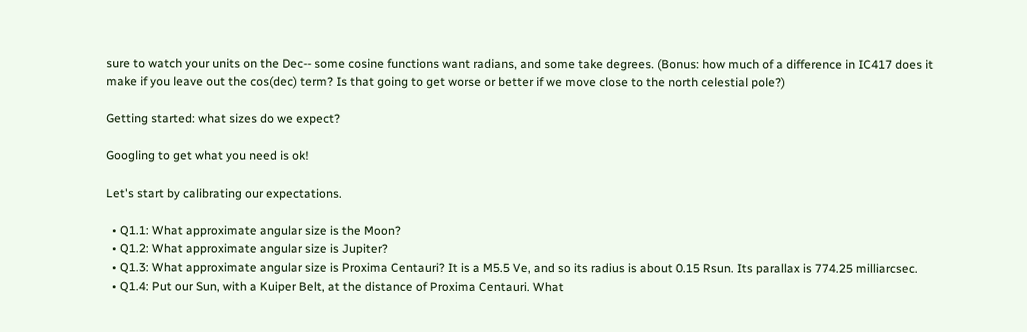sure to watch your units on the Dec-- some cosine functions want radians, and some take degrees. (Bonus: how much of a difference in IC417 does it make if you leave out the cos(dec) term? Is that going to get worse or better if we move close to the north celestial pole?)

Getting started: what sizes do we expect?

Googling to get what you need is ok!

Let's start by calibrating our expectations.

  • Q1.1: What approximate angular size is the Moon?
  • Q1.2: What approximate angular size is Jupiter?
  • Q1.3: What approximate angular size is Proxima Centauri? It is a M5.5 Ve, and so its radius is about 0.15 Rsun. Its parallax is 774.25 milliarcsec.
  • Q1.4: Put our Sun, with a Kuiper Belt, at the distance of Proxima Centauri. What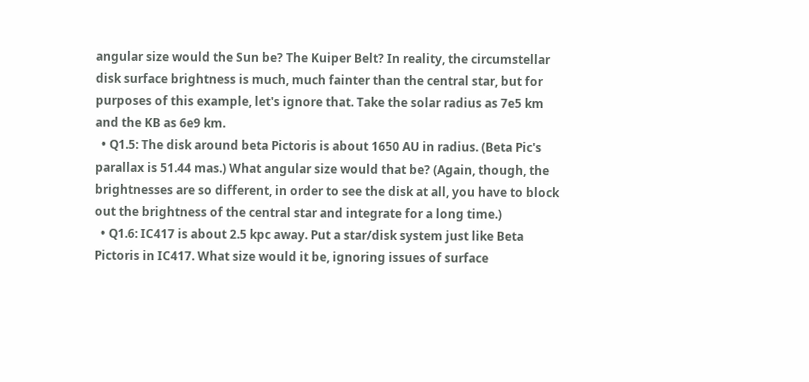angular size would the Sun be? The Kuiper Belt? In reality, the circumstellar disk surface brightness is much, much fainter than the central star, but for purposes of this example, let's ignore that. Take the solar radius as 7e5 km and the KB as 6e9 km.
  • Q1.5: The disk around beta Pictoris is about 1650 AU in radius. (Beta Pic's parallax is 51.44 mas.) What angular size would that be? (Again, though, the brightnesses are so different, in order to see the disk at all, you have to block out the brightness of the central star and integrate for a long time.)
  • Q1.6: IC417 is about 2.5 kpc away. Put a star/disk system just like Beta Pictoris in IC417. What size would it be, ignoring issues of surface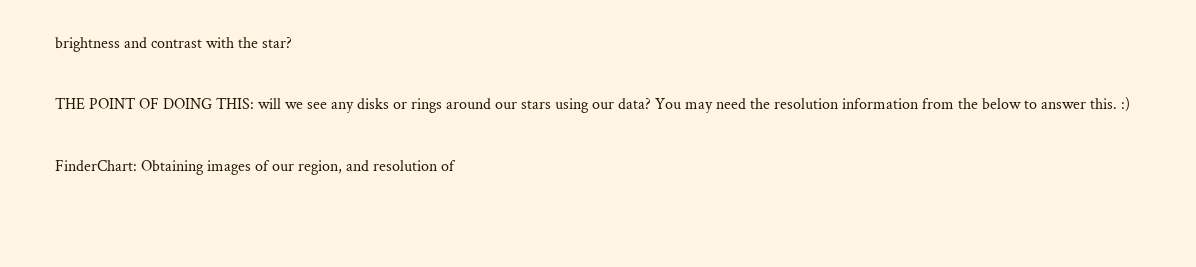brightness and contrast with the star?

THE POINT OF DOING THIS: will we see any disks or rings around our stars using our data? You may need the resolution information from the below to answer this. :)

FinderChart: Obtaining images of our region, and resolution of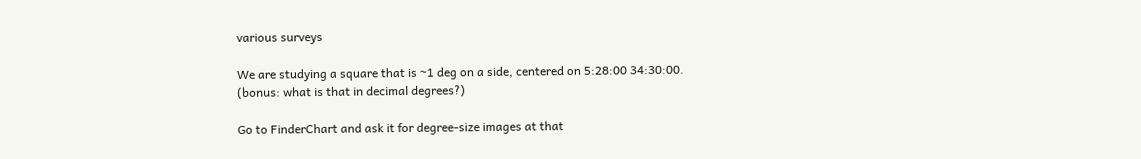various surveys

We are studying a square that is ~1 deg on a side, centered on 5:28:00 34:30:00. (bonus: what is that in decimal degrees?)

Go to FinderChart and ask it for degree-size images at that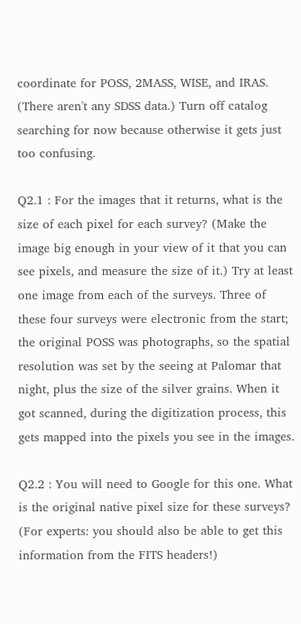coordinate for POSS, 2MASS, WISE, and IRAS. (There aren't any SDSS data.) Turn off catalog searching for now because otherwise it gets just too confusing.

Q2.1 : For the images that it returns, what is the size of each pixel for each survey? (Make the image big enough in your view of it that you can see pixels, and measure the size of it.) Try at least one image from each of the surveys. Three of these four surveys were electronic from the start; the original POSS was photographs, so the spatial resolution was set by the seeing at Palomar that night, plus the size of the silver grains. When it got scanned, during the digitization process, this gets mapped into the pixels you see in the images.

Q2.2 : You will need to Google for this one. What is the original native pixel size for these surveys? (For experts: you should also be able to get this information from the FITS headers!)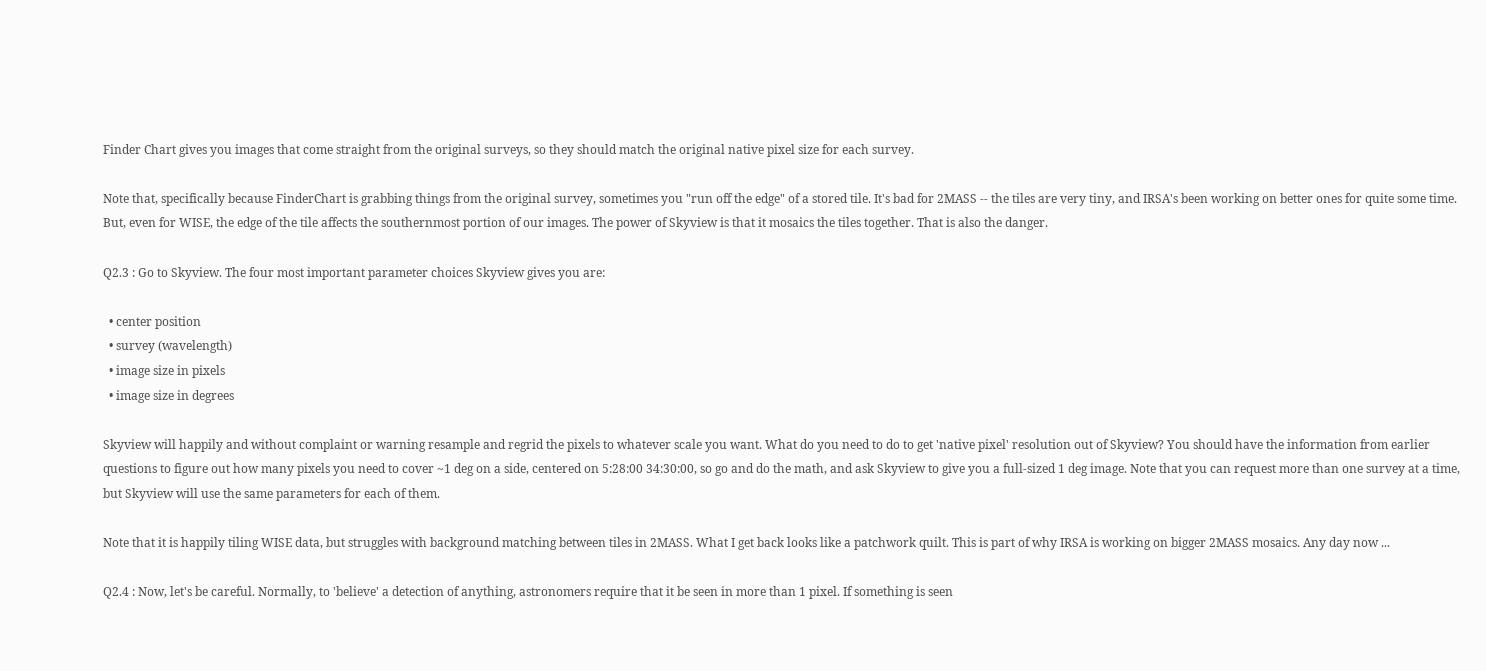Finder Chart gives you images that come straight from the original surveys, so they should match the original native pixel size for each survey.

Note that, specifically because FinderChart is grabbing things from the original survey, sometimes you "run off the edge" of a stored tile. It's bad for 2MASS -- the tiles are very tiny, and IRSA's been working on better ones for quite some time. But, even for WISE, the edge of the tile affects the southernmost portion of our images. The power of Skyview is that it mosaics the tiles together. That is also the danger.

Q2.3 : Go to Skyview. The four most important parameter choices Skyview gives you are:

  • center position
  • survey (wavelength)
  • image size in pixels
  • image size in degrees

Skyview will happily and without complaint or warning resample and regrid the pixels to whatever scale you want. What do you need to do to get 'native pixel' resolution out of Skyview? You should have the information from earlier questions to figure out how many pixels you need to cover ~1 deg on a side, centered on 5:28:00 34:30:00, so go and do the math, and ask Skyview to give you a full-sized 1 deg image. Note that you can request more than one survey at a time, but Skyview will use the same parameters for each of them.

Note that it is happily tiling WISE data, but struggles with background matching between tiles in 2MASS. What I get back looks like a patchwork quilt. This is part of why IRSA is working on bigger 2MASS mosaics. Any day now ...

Q2.4 : Now, let's be careful. Normally, to 'believe' a detection of anything, astronomers require that it be seen in more than 1 pixel. If something is seen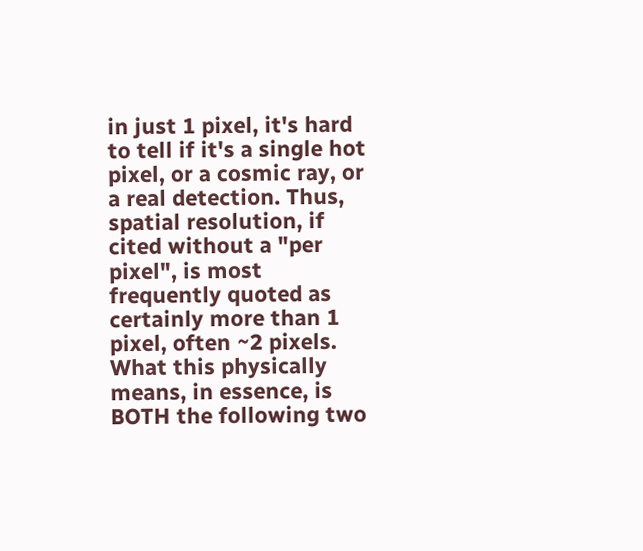in just 1 pixel, it's hard to tell if it's a single hot pixel, or a cosmic ray, or a real detection. Thus, spatial resolution, if cited without a "per pixel", is most frequently quoted as certainly more than 1 pixel, often ~2 pixels. What this physically means, in essence, is BOTH the following two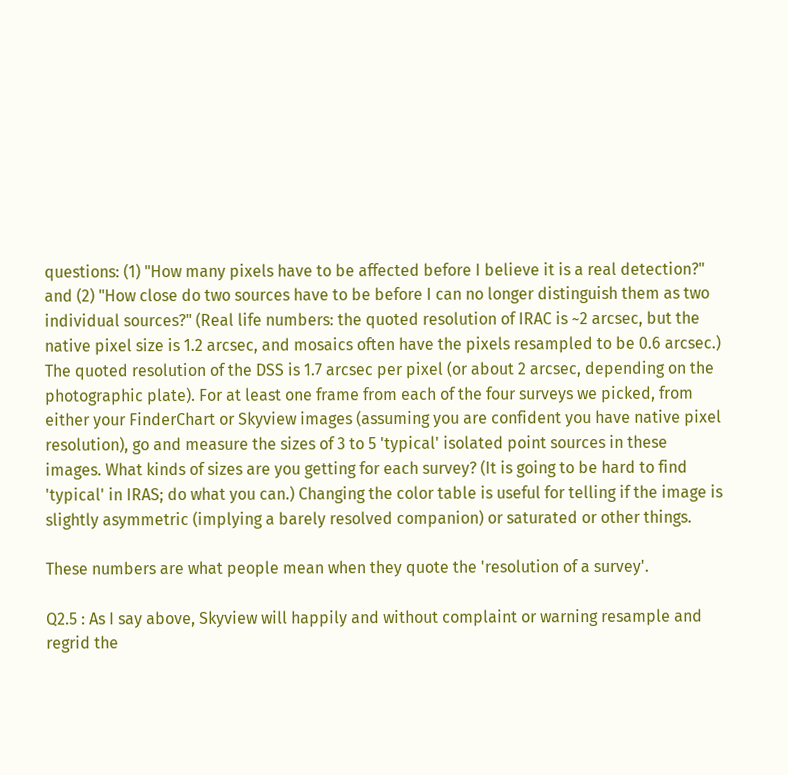questions: (1) "How many pixels have to be affected before I believe it is a real detection?" and (2) "How close do two sources have to be before I can no longer distinguish them as two individual sources?" (Real life numbers: the quoted resolution of IRAC is ~2 arcsec, but the native pixel size is 1.2 arcsec, and mosaics often have the pixels resampled to be 0.6 arcsec.) The quoted resolution of the DSS is 1.7 arcsec per pixel (or about 2 arcsec, depending on the photographic plate). For at least one frame from each of the four surveys we picked, from either your FinderChart or Skyview images (assuming you are confident you have native pixel resolution), go and measure the sizes of 3 to 5 'typical' isolated point sources in these images. What kinds of sizes are you getting for each survey? (It is going to be hard to find 'typical' in IRAS; do what you can.) Changing the color table is useful for telling if the image is slightly asymmetric (implying a barely resolved companion) or saturated or other things.

These numbers are what people mean when they quote the 'resolution of a survey'.

Q2.5 : As I say above, Skyview will happily and without complaint or warning resample and regrid the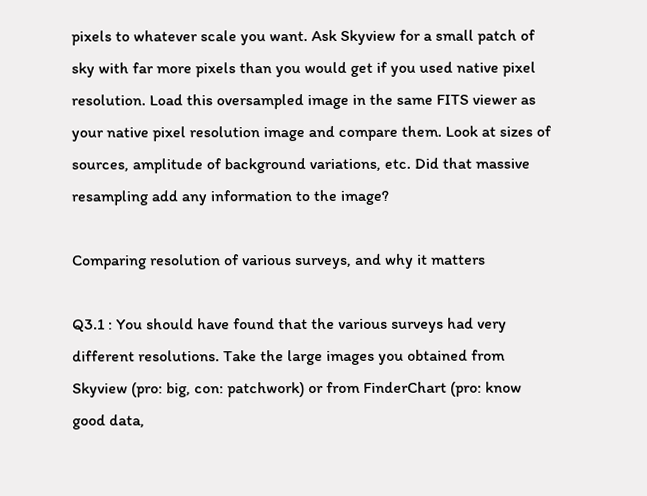pixels to whatever scale you want. Ask Skyview for a small patch of sky with far more pixels than you would get if you used native pixel resolution. Load this oversampled image in the same FITS viewer as your native pixel resolution image and compare them. Look at sizes of sources, amplitude of background variations, etc. Did that massive resampling add any information to the image?

Comparing resolution of various surveys, and why it matters

Q3.1 : You should have found that the various surveys had very different resolutions. Take the large images you obtained from Skyview (pro: big, con: patchwork) or from FinderChart (pro: know good data,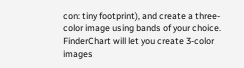con: tiny footprint), and create a three-color image using bands of your choice. FinderChart will let you create 3-color images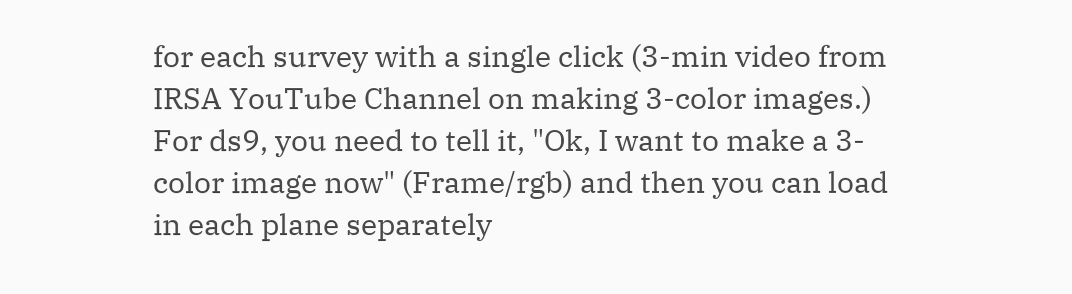for each survey with a single click (3-min video from IRSA YouTube Channel on making 3-color images.) For ds9, you need to tell it, "Ok, I want to make a 3-color image now" (Frame/rgb) and then you can load in each plane separately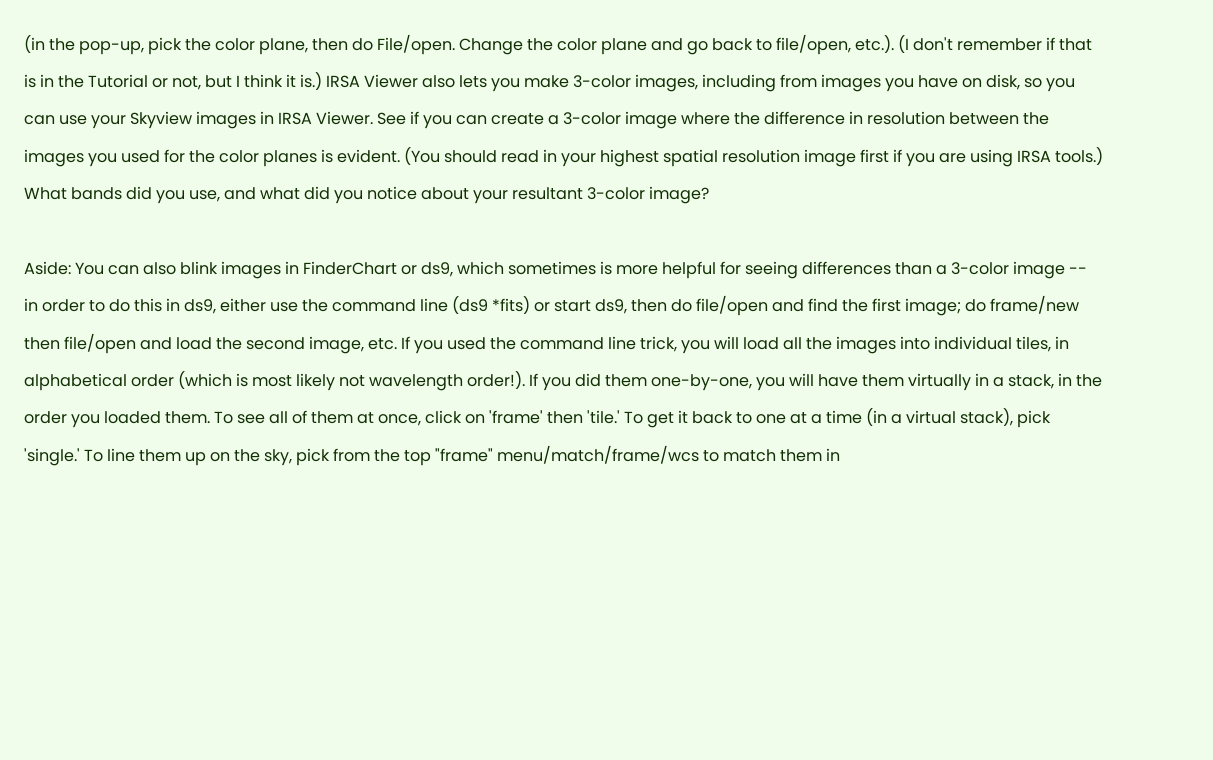(in the pop-up, pick the color plane, then do File/open. Change the color plane and go back to file/open, etc.). (I don't remember if that is in the Tutorial or not, but I think it is.) IRSA Viewer also lets you make 3-color images, including from images you have on disk, so you can use your Skyview images in IRSA Viewer. See if you can create a 3-color image where the difference in resolution between the images you used for the color planes is evident. (You should read in your highest spatial resolution image first if you are using IRSA tools.) What bands did you use, and what did you notice about your resultant 3-color image?

Aside: You can also blink images in FinderChart or ds9, which sometimes is more helpful for seeing differences than a 3-color image -- in order to do this in ds9, either use the command line (ds9 *fits) or start ds9, then do file/open and find the first image; do frame/new then file/open and load the second image, etc. If you used the command line trick, you will load all the images into individual tiles, in alphabetical order (which is most likely not wavelength order!). If you did them one-by-one, you will have them virtually in a stack, in the order you loaded them. To see all of them at once, click on 'frame' then 'tile.' To get it back to one at a time (in a virtual stack), pick 'single.' To line them up on the sky, pick from the top "frame" menu/match/frame/wcs to match them in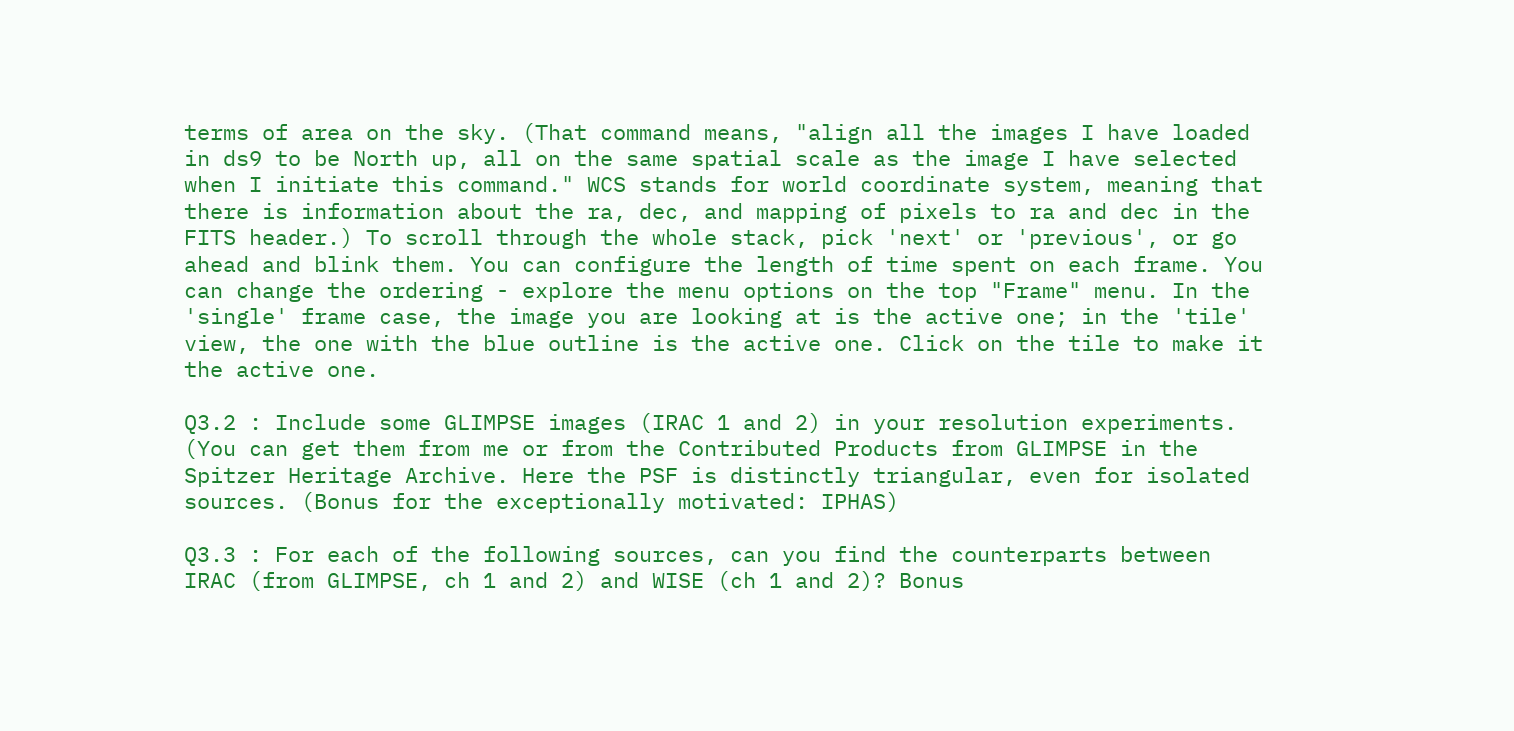terms of area on the sky. (That command means, "align all the images I have loaded in ds9 to be North up, all on the same spatial scale as the image I have selected when I initiate this command." WCS stands for world coordinate system, meaning that there is information about the ra, dec, and mapping of pixels to ra and dec in the FITS header.) To scroll through the whole stack, pick 'next' or 'previous', or go ahead and blink them. You can configure the length of time spent on each frame. You can change the ordering - explore the menu options on the top "Frame" menu. In the 'single' frame case, the image you are looking at is the active one; in the 'tile' view, the one with the blue outline is the active one. Click on the tile to make it the active one.

Q3.2 : Include some GLIMPSE images (IRAC 1 and 2) in your resolution experiments. (You can get them from me or from the Contributed Products from GLIMPSE in the Spitzer Heritage Archive. Here the PSF is distinctly triangular, even for isolated sources. (Bonus for the exceptionally motivated: IPHAS)

Q3.3 : For each of the following sources, can you find the counterparts between IRAC (from GLIMPSE, ch 1 and 2) and WISE (ch 1 and 2)? Bonus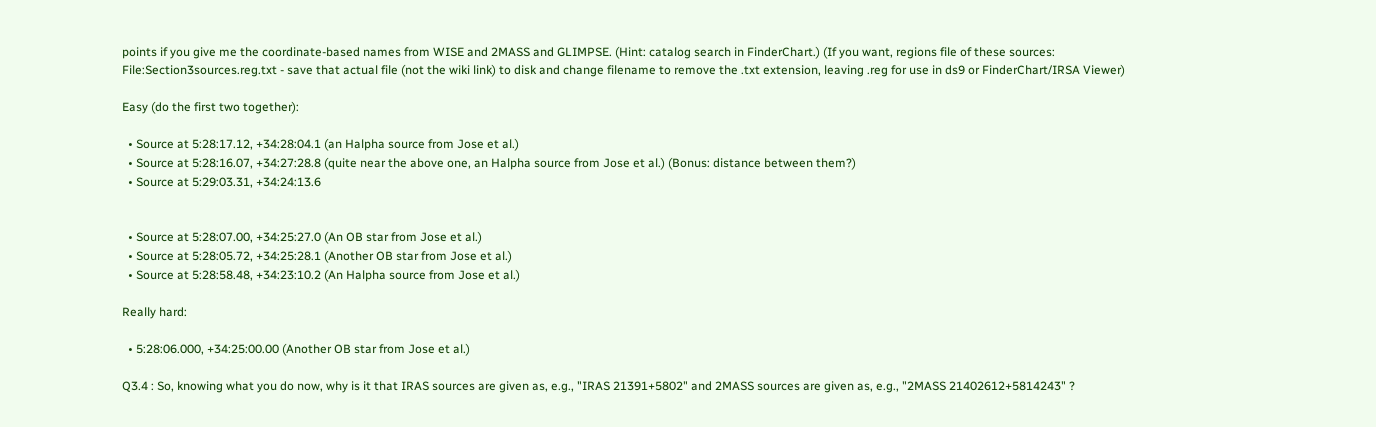points if you give me the coordinate-based names from WISE and 2MASS and GLIMPSE. (Hint: catalog search in FinderChart.) (If you want, regions file of these sources: File:Section3sources.reg.txt - save that actual file (not the wiki link) to disk and change filename to remove the .txt extension, leaving .reg for use in ds9 or FinderChart/IRSA Viewer)

Easy (do the first two together):

  • Source at 5:28:17.12, +34:28:04.1 (an Halpha source from Jose et al.)
  • Source at 5:28:16.07, +34:27:28.8 (quite near the above one, an Halpha source from Jose et al.) (Bonus: distance between them?)
  • Source at 5:29:03.31, +34:24:13.6


  • Source at 5:28:07.00, +34:25:27.0 (An OB star from Jose et al.)
  • Source at 5:28:05.72, +34:25:28.1 (Another OB star from Jose et al.)
  • Source at 5:28:58.48, +34:23:10.2 (An Halpha source from Jose et al.)

Really hard:

  • 5:28:06.000, +34:25:00.00 (Another OB star from Jose et al.)

Q3.4 : So, knowing what you do now, why is it that IRAS sources are given as, e.g., "IRAS 21391+5802" and 2MASS sources are given as, e.g., "2MASS 21402612+5814243" ?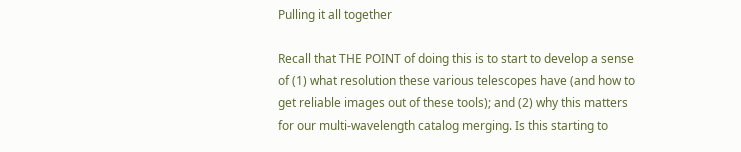Pulling it all together

Recall that THE POINT of doing this is to start to develop a sense of (1) what resolution these various telescopes have (and how to get reliable images out of these tools); and (2) why this matters for our multi-wavelength catalog merging. Is this starting to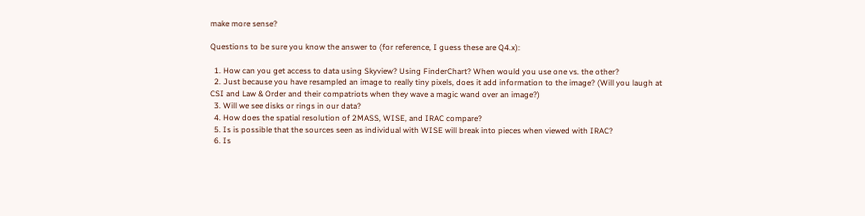make more sense?

Questions to be sure you know the answer to (for reference, I guess these are Q4.x):

  1. How can you get access to data using Skyview? Using FinderChart? When would you use one vs. the other?
  2. Just because you have resampled an image to really tiny pixels, does it add information to the image? (Will you laugh at CSI and Law & Order and their compatriots when they wave a magic wand over an image?)
  3. Will we see disks or rings in our data?
  4. How does the spatial resolution of 2MASS, WISE, and IRAC compare?
  5. Is is possible that the sources seen as individual with WISE will break into pieces when viewed with IRAC?
  6. Is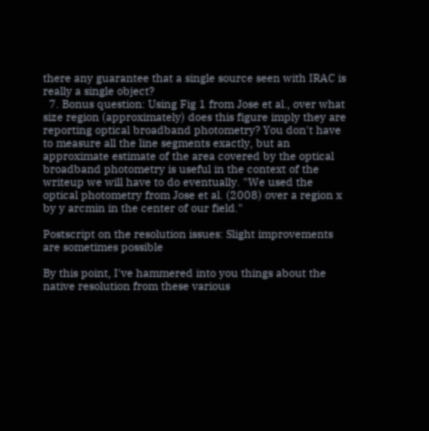there any guarantee that a single source seen with IRAC is really a single object?
  7. Bonus question: Using Fig 1 from Jose et al., over what size region (approximately) does this figure imply they are reporting optical broadband photometry? You don't have to measure all the line segments exactly, but an approximate estimate of the area covered by the optical broadband photometry is useful in the context of the writeup we will have to do eventually. "We used the optical photometry from Jose et al. (2008) over a region x by y arcmin in the center of our field."

Postscript on the resolution issues: Slight improvements are sometimes possible

By this point, I've hammered into you things about the native resolution from these various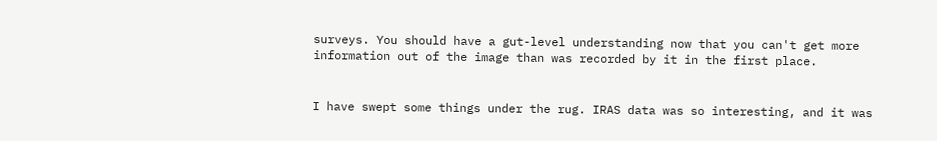surveys. You should have a gut-level understanding now that you can't get more information out of the image than was recorded by it in the first place.


I have swept some things under the rug. IRAS data was so interesting, and it was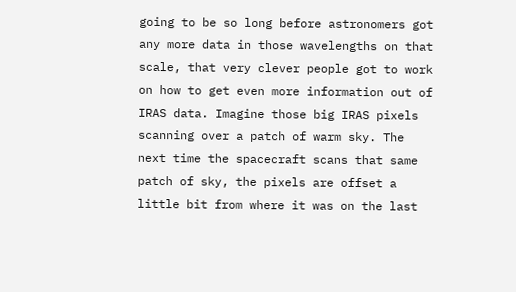going to be so long before astronomers got any more data in those wavelengths on that scale, that very clever people got to work on how to get even more information out of IRAS data. Imagine those big IRAS pixels scanning over a patch of warm sky. The next time the spacecraft scans that same patch of sky, the pixels are offset a little bit from where it was on the last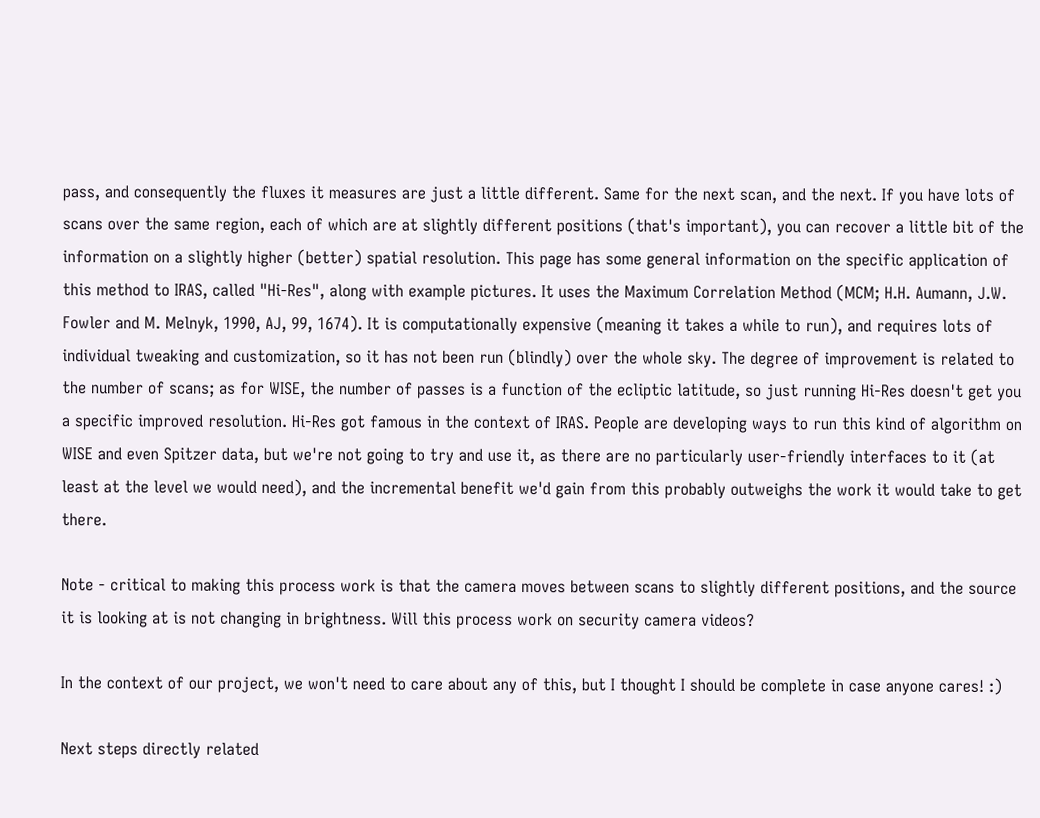pass, and consequently the fluxes it measures are just a little different. Same for the next scan, and the next. If you have lots of scans over the same region, each of which are at slightly different positions (that's important), you can recover a little bit of the information on a slightly higher (better) spatial resolution. This page has some general information on the specific application of this method to IRAS, called "Hi-Res", along with example pictures. It uses the Maximum Correlation Method (MCM; H.H. Aumann, J.W. Fowler and M. Melnyk, 1990, AJ, 99, 1674). It is computationally expensive (meaning it takes a while to run), and requires lots of individual tweaking and customization, so it has not been run (blindly) over the whole sky. The degree of improvement is related to the number of scans; as for WISE, the number of passes is a function of the ecliptic latitude, so just running Hi-Res doesn't get you a specific improved resolution. Hi-Res got famous in the context of IRAS. People are developing ways to run this kind of algorithm on WISE and even Spitzer data, but we're not going to try and use it, as there are no particularly user-friendly interfaces to it (at least at the level we would need), and the incremental benefit we'd gain from this probably outweighs the work it would take to get there.

Note - critical to making this process work is that the camera moves between scans to slightly different positions, and the source it is looking at is not changing in brightness. Will this process work on security camera videos?

In the context of our project, we won't need to care about any of this, but I thought I should be complete in case anyone cares! :)

Next steps directly related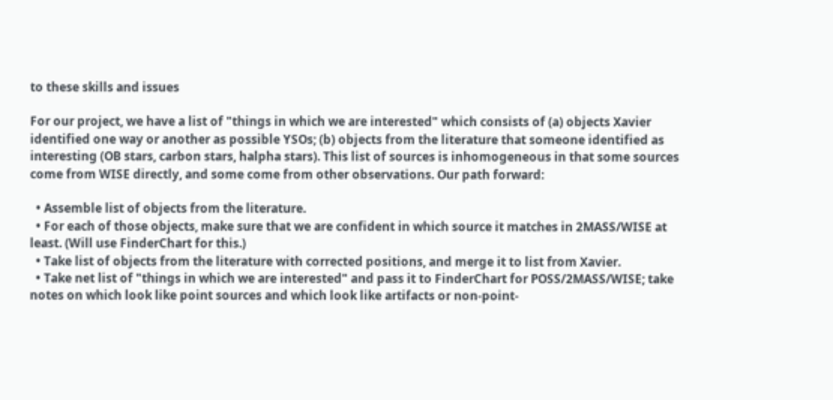to these skills and issues

For our project, we have a list of "things in which we are interested" which consists of (a) objects Xavier identified one way or another as possible YSOs; (b) objects from the literature that someone identified as interesting (OB stars, carbon stars, halpha stars). This list of sources is inhomogeneous in that some sources come from WISE directly, and some come from other observations. Our path forward:

  • Assemble list of objects from the literature.
  • For each of those objects, make sure that we are confident in which source it matches in 2MASS/WISE at least. (Will use FinderChart for this.)
  • Take list of objects from the literature with corrected positions, and merge it to list from Xavier.
  • Take net list of "things in which we are interested" and pass it to FinderChart for POSS/2MASS/WISE; take notes on which look like point sources and which look like artifacts or non-point-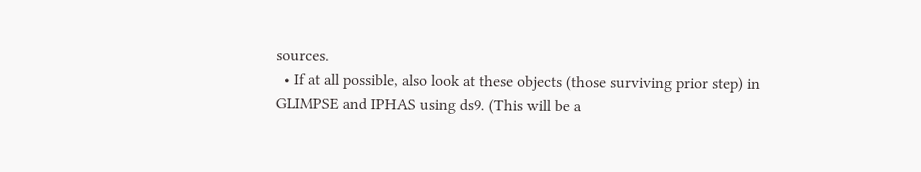sources.
  • If at all possible, also look at these objects (those surviving prior step) in GLIMPSE and IPHAS using ds9. (This will be a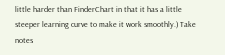little harder than FinderChart in that it has a little steeper learning curve to make it work smoothly.) Take notes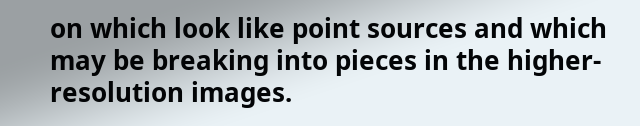on which look like point sources and which may be breaking into pieces in the higher-resolution images.